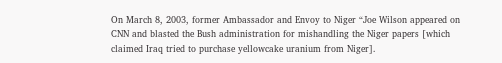On March 8, 2003, former Ambassador and Envoy to Niger “Joe Wilson appeared on CNN and blasted the Bush administration for mishandling the Niger papers [which claimed Iraq tried to purchase yellowcake uranium from Niger].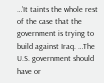…’It taints the whole rest of the case that the government is trying to build against Iraq. …The U.S. government should have or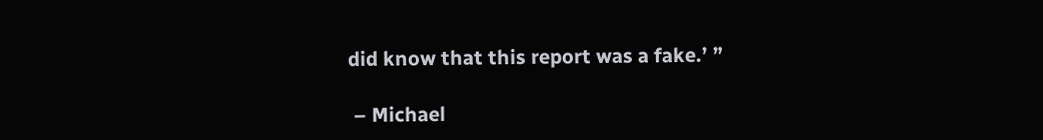did know that this report was a fake.’ ”

 – Michael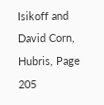Isikoff and David Corn, Hubris, Page 205